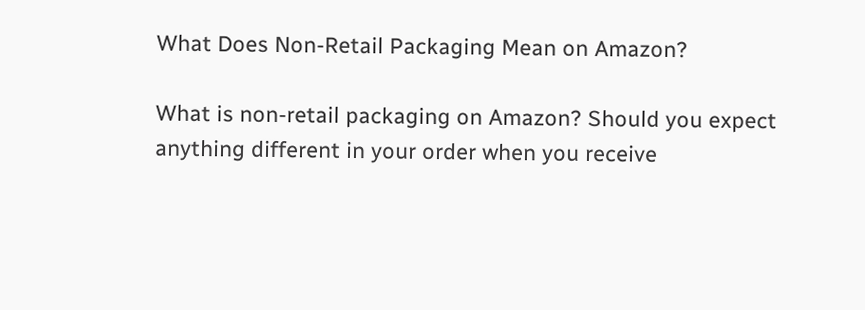What Does Non-Retail Packaging Mean on Amazon?

What is non-retail packaging on Amazon? Should you expect anything different in your order when you receive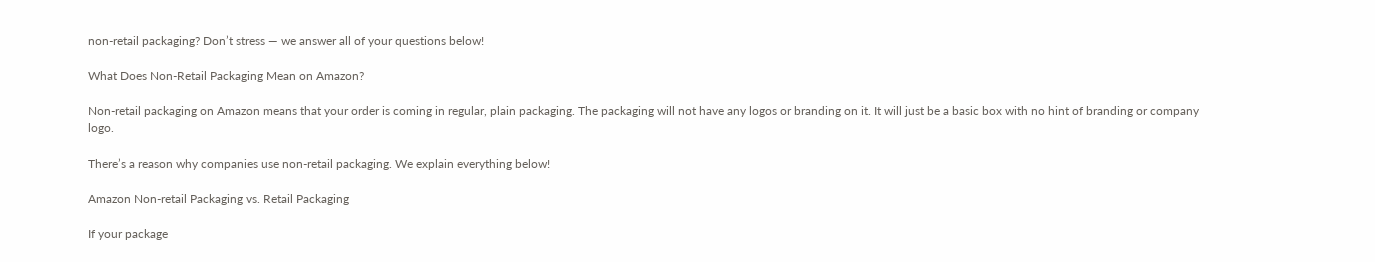non-retail packaging? Don’t stress — we answer all of your questions below!

What Does Non-Retail Packaging Mean on Amazon?

Non-retail packaging on Amazon means that your order is coming in regular, plain packaging. The packaging will not have any logos or branding on it. It will just be a basic box with no hint of branding or company logo.

There’s a reason why companies use non-retail packaging. We explain everything below!

Amazon Non-retail Packaging vs. Retail Packaging

If your package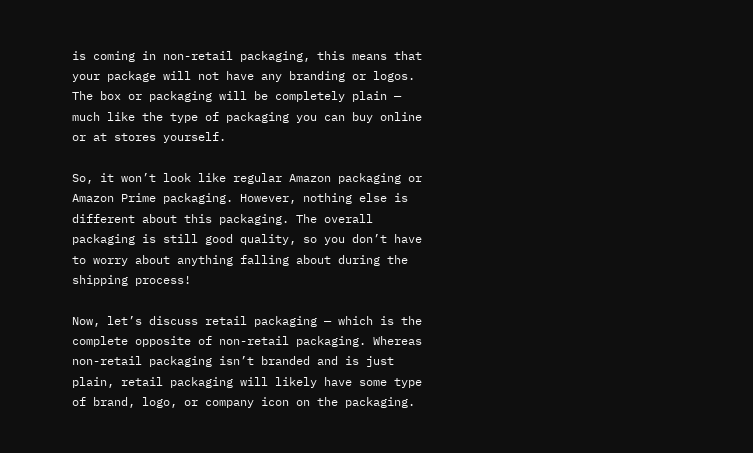is coming in non-retail packaging, this means that your package will not have any branding or logos. The box or packaging will be completely plain — much like the type of packaging you can buy online or at stores yourself.

So, it won’t look like regular Amazon packaging or Amazon Prime packaging. However, nothing else is different about this packaging. The overall packaging is still good quality, so you don’t have to worry about anything falling about during the shipping process!

Now, let’s discuss retail packaging — which is the complete opposite of non-retail packaging. Whereas non-retail packaging isn’t branded and is just plain, retail packaging will likely have some type of brand, logo, or company icon on the packaging.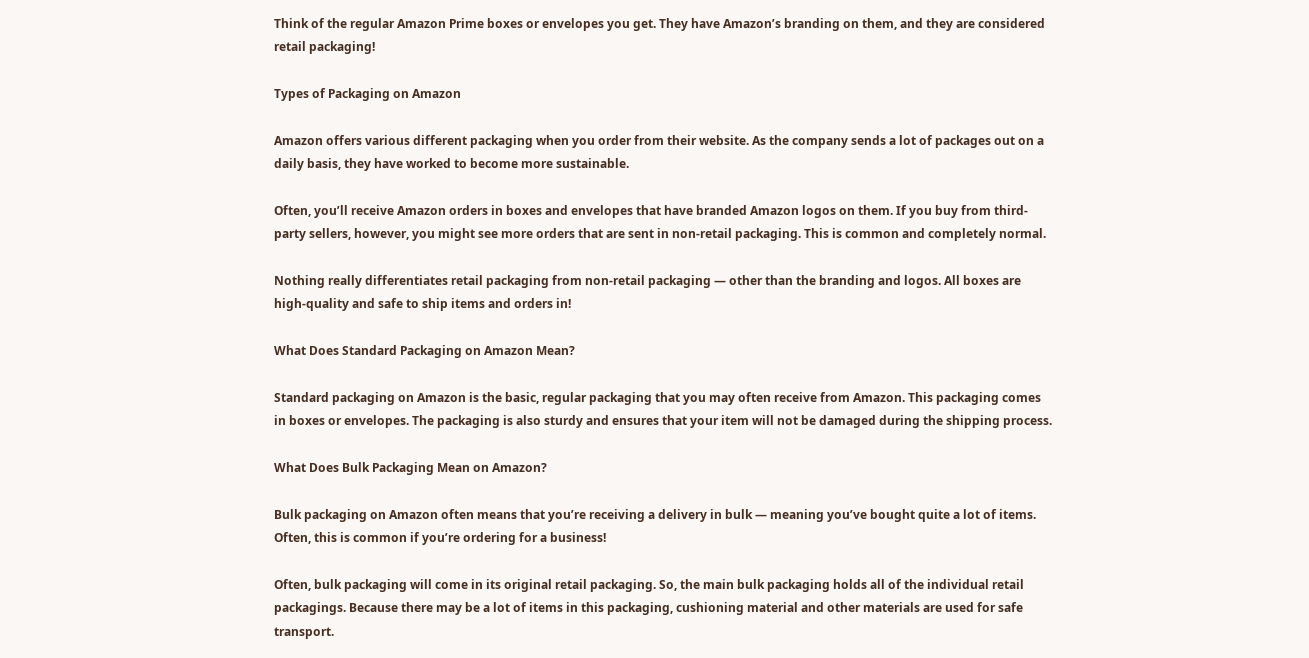Think of the regular Amazon Prime boxes or envelopes you get. They have Amazon’s branding on them, and they are considered retail packaging!

Types of Packaging on Amazon

Amazon offers various different packaging when you order from their website. As the company sends a lot of packages out on a daily basis, they have worked to become more sustainable.

Often, you’ll receive Amazon orders in boxes and envelopes that have branded Amazon logos on them. If you buy from third-party sellers, however, you might see more orders that are sent in non-retail packaging. This is common and completely normal.

Nothing really differentiates retail packaging from non-retail packaging — other than the branding and logos. All boxes are high-quality and safe to ship items and orders in!

What Does Standard Packaging on Amazon Mean?

Standard packaging on Amazon is the basic, regular packaging that you may often receive from Amazon. This packaging comes in boxes or envelopes. The packaging is also sturdy and ensures that your item will not be damaged during the shipping process.

What Does Bulk Packaging Mean on Amazon?

Bulk packaging on Amazon often means that you’re receiving a delivery in bulk — meaning you’ve bought quite a lot of items. Often, this is common if you’re ordering for a business!

Often, bulk packaging will come in its original retail packaging. So, the main bulk packaging holds all of the individual retail packagings. Because there may be a lot of items in this packaging, cushioning material and other materials are used for safe transport.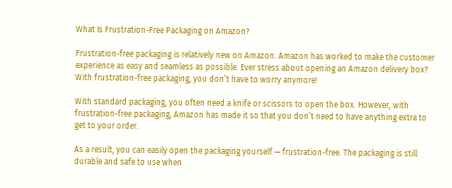What Is Frustration-Free Packaging on Amazon?

Frustration-free packaging is relatively new on Amazon. Amazon has worked to make the customer experience as easy and seamless as possible. Ever stress about opening an Amazon delivery box? With frustration-free packaging, you don’t have to worry anymore!

With standard packaging, you often need a knife or scissors to open the box. However, with frustration-free packaging, Amazon has made it so that you don’t need to have anything extra to get to your order.

As a result, you can easily open the packaging yourself — frustration-free. The packaging is still durable and safe to use when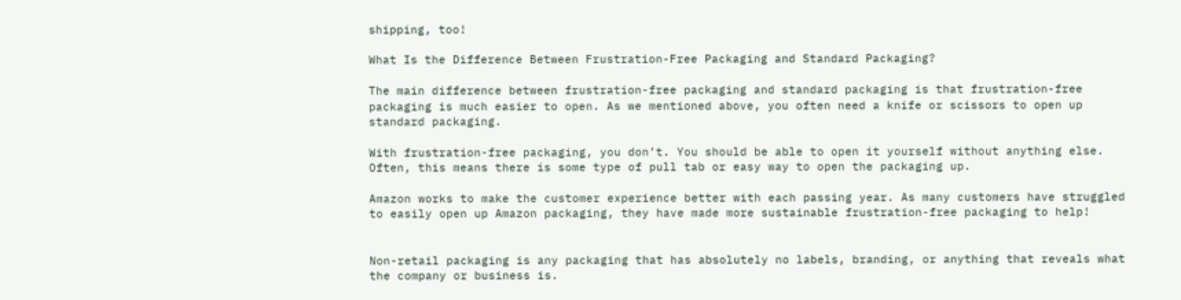shipping, too!

What Is the Difference Between Frustration-Free Packaging and Standard Packaging?

The main difference between frustration-free packaging and standard packaging is that frustration-free packaging is much easier to open. As we mentioned above, you often need a knife or scissors to open up standard packaging.

With frustration-free packaging, you don’t. You should be able to open it yourself without anything else. Often, this means there is some type of pull tab or easy way to open the packaging up.

Amazon works to make the customer experience better with each passing year. As many customers have struggled to easily open up Amazon packaging, they have made more sustainable frustration-free packaging to help!


Non-retail packaging is any packaging that has absolutely no labels, branding, or anything that reveals what the company or business is.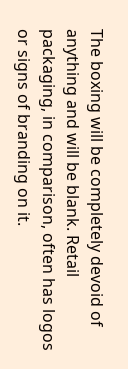The boxing will be completely devoid of anything and will be blank. Retail packaging, in comparison, often has logos or signs of branding on it.